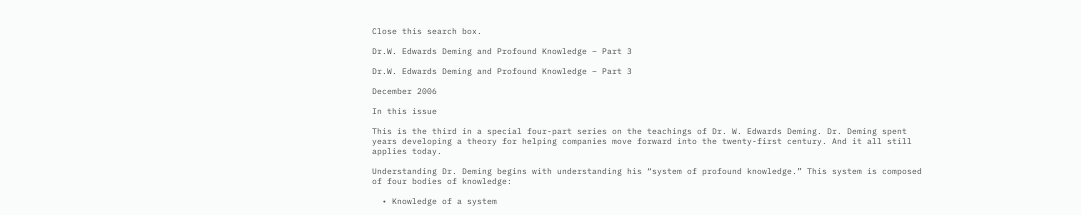Close this search box.

Dr.W. Edwards Deming and Profound Knowledge – Part 3

Dr.W. Edwards Deming and Profound Knowledge – Part 3

December 2006

In this issue

This is the third in a special four-part series on the teachings of Dr. W. Edwards Deming. Dr. Deming spent years developing a theory for helping companies move forward into the twenty-first century. And it all still applies today.

Understanding Dr. Deming begins with understanding his “system of profound knowledge.” This system is composed of four bodies of knowledge:

  • Knowledge of a system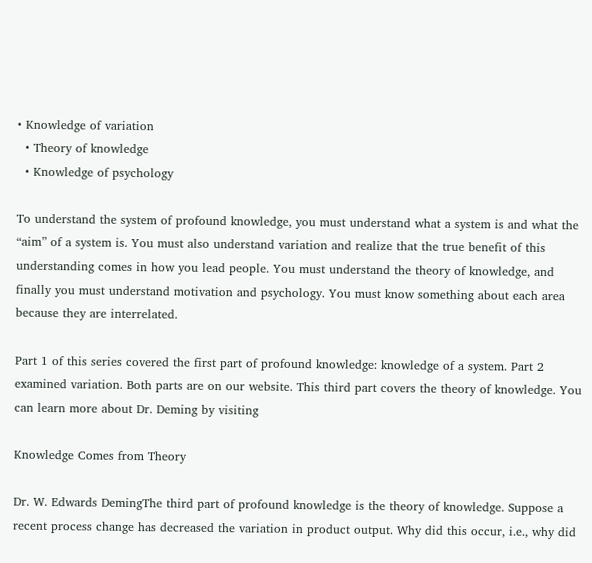• Knowledge of variation
  • Theory of knowledge
  • Knowledge of psychology

To understand the system of profound knowledge, you must understand what a system is and what the “aim” of a system is. You must also understand variation and realize that the true benefit of this understanding comes in how you lead people. You must understand the theory of knowledge, and finally you must understand motivation and psychology. You must know something about each area because they are interrelated.

Part 1 of this series covered the first part of profound knowledge: knowledge of a system. Part 2 examined variation. Both parts are on our website. This third part covers the theory of knowledge. You can learn more about Dr. Deming by visiting

Knowledge Comes from Theory

Dr. W. Edwards DemingThe third part of profound knowledge is the theory of knowledge. Suppose a recent process change has decreased the variation in product output. Why did this occur, i.e., why did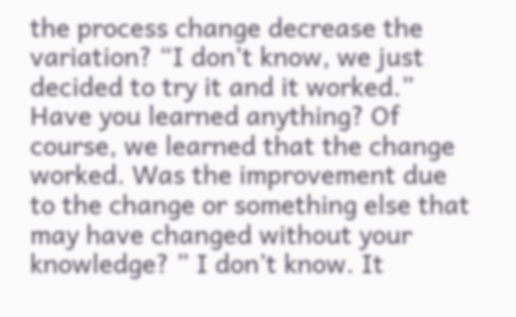the process change decrease the variation? “I don’t know, we just decided to try it and it worked.” Have you learned anything? Of course, we learned that the change worked. Was the improvement due to the change or something else that may have changed without your knowledge? ” I don’t know. It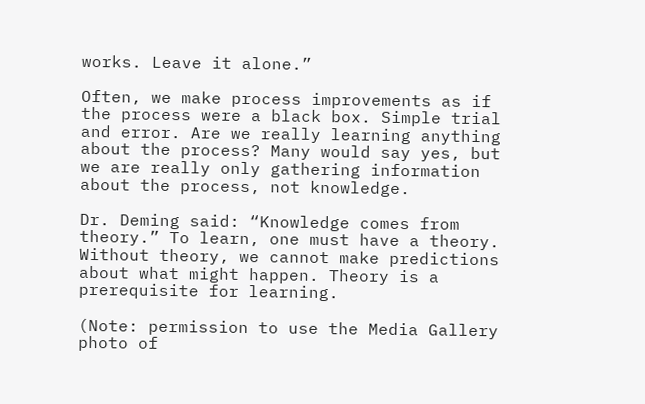works. Leave it alone.”

Often, we make process improvements as if the process were a black box. Simple trial and error. Are we really learning anything about the process? Many would say yes, but we are really only gathering information about the process, not knowledge.

Dr. Deming said: “Knowledge comes from theory.” To learn, one must have a theory. Without theory, we cannot make predictions about what might happen. Theory is a prerequisite for learning.

(Note: permission to use the Media Gallery photo of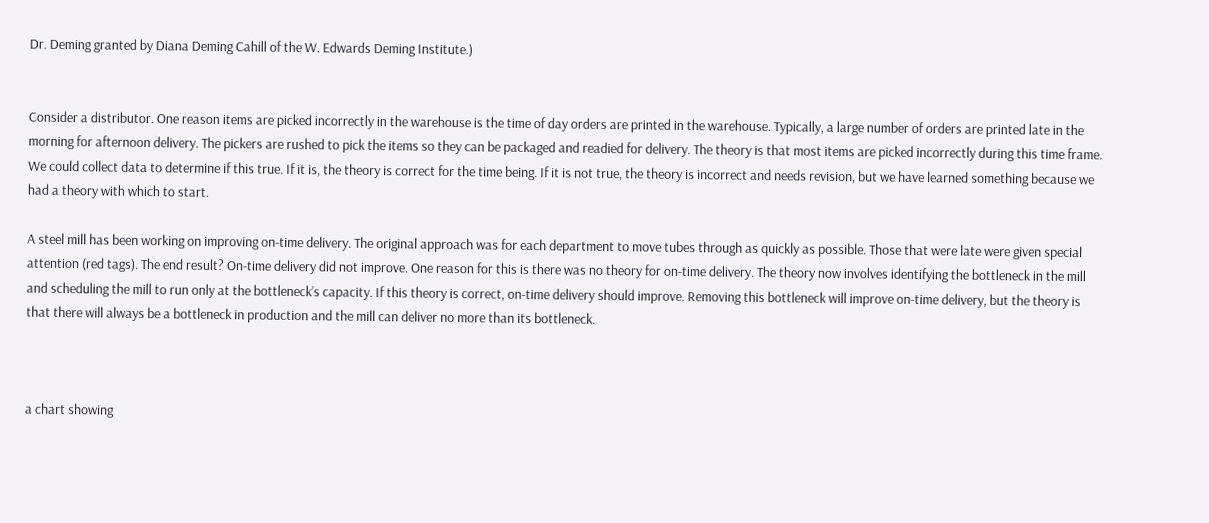Dr. Deming granted by Diana Deming Cahill of the W. Edwards Deming Institute.)


Consider a distributor. One reason items are picked incorrectly in the warehouse is the time of day orders are printed in the warehouse. Typically, a large number of orders are printed late in the morning for afternoon delivery. The pickers are rushed to pick the items so they can be packaged and readied for delivery. The theory is that most items are picked incorrectly during this time frame. We could collect data to determine if this true. If it is, the theory is correct for the time being. If it is not true, the theory is incorrect and needs revision, but we have learned something because we had a theory with which to start.

A steel mill has been working on improving on-time delivery. The original approach was for each department to move tubes through as quickly as possible. Those that were late were given special attention (red tags). The end result? On-time delivery did not improve. One reason for this is there was no theory for on-time delivery. The theory now involves identifying the bottleneck in the mill and scheduling the mill to run only at the bottleneck’s capacity. If this theory is correct, on-time delivery should improve. Removing this bottleneck will improve on-time delivery, but the theory is that there will always be a bottleneck in production and the mill can deliver no more than its bottleneck.



a chart showing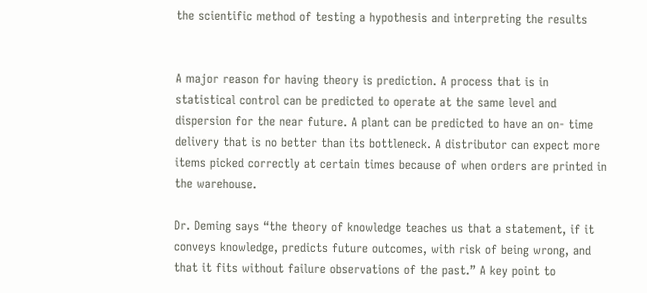the scientific method of testing a hypothesis and interpreting the results


A major reason for having theory is prediction. A process that is in statistical control can be predicted to operate at the same level and dispersion for the near future. A plant can be predicted to have an on- time delivery that is no better than its bottleneck. A distributor can expect more items picked correctly at certain times because of when orders are printed in the warehouse.

Dr. Deming says “the theory of knowledge teaches us that a statement, if it conveys knowledge, predicts future outcomes, with risk of being wrong, and that it fits without failure observations of the past.” A key point to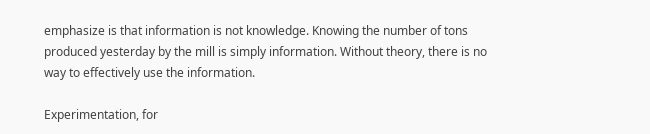emphasize is that information is not knowledge. Knowing the number of tons produced yesterday by the mill is simply information. Without theory, there is no way to effectively use the information.

Experimentation, for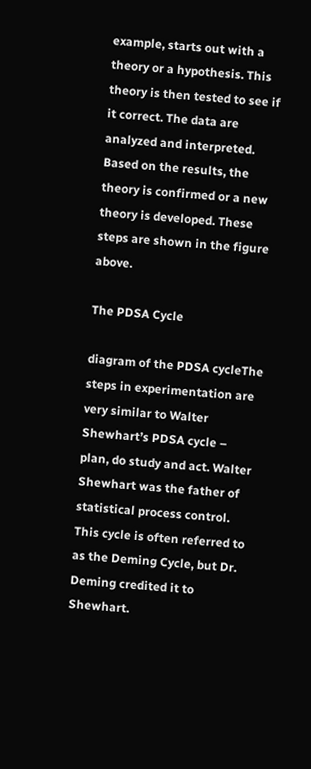example, starts out with a theory or a hypothesis. This theory is then tested to see if it correct. The data are analyzed and interpreted. Based on the results, the theory is confirmed or a new theory is developed. These steps are shown in the figure above.

The PDSA Cycle

diagram of the PDSA cycleThe steps in experimentation are very similar to Walter Shewhart’s PDSA cycle – plan, do study and act. Walter Shewhart was the father of statistical process control. This cycle is often referred to as the Deming Cycle, but Dr. Deming credited it to Shewhart.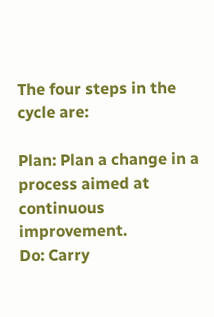The four steps in the cycle are:

Plan: Plan a change in a process aimed at continuous improvement.
Do: Carry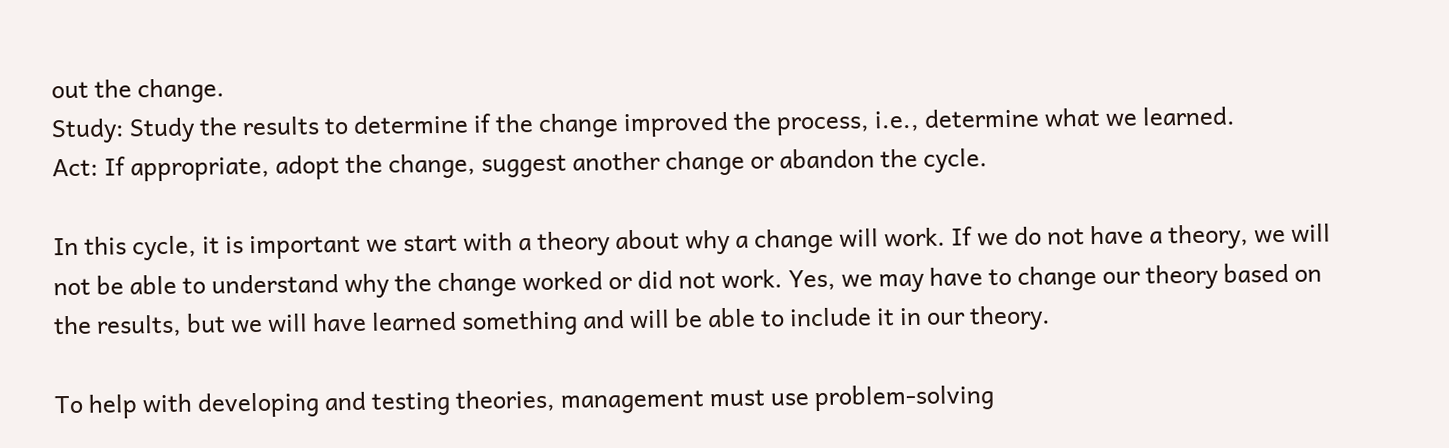out the change.
Study: Study the results to determine if the change improved the process, i.e., determine what we learned.
Act: If appropriate, adopt the change, suggest another change or abandon the cycle.

In this cycle, it is important we start with a theory about why a change will work. If we do not have a theory, we will not be able to understand why the change worked or did not work. Yes, we may have to change our theory based on the results, but we will have learned something and will be able to include it in our theory.

To help with developing and testing theories, management must use problem-solving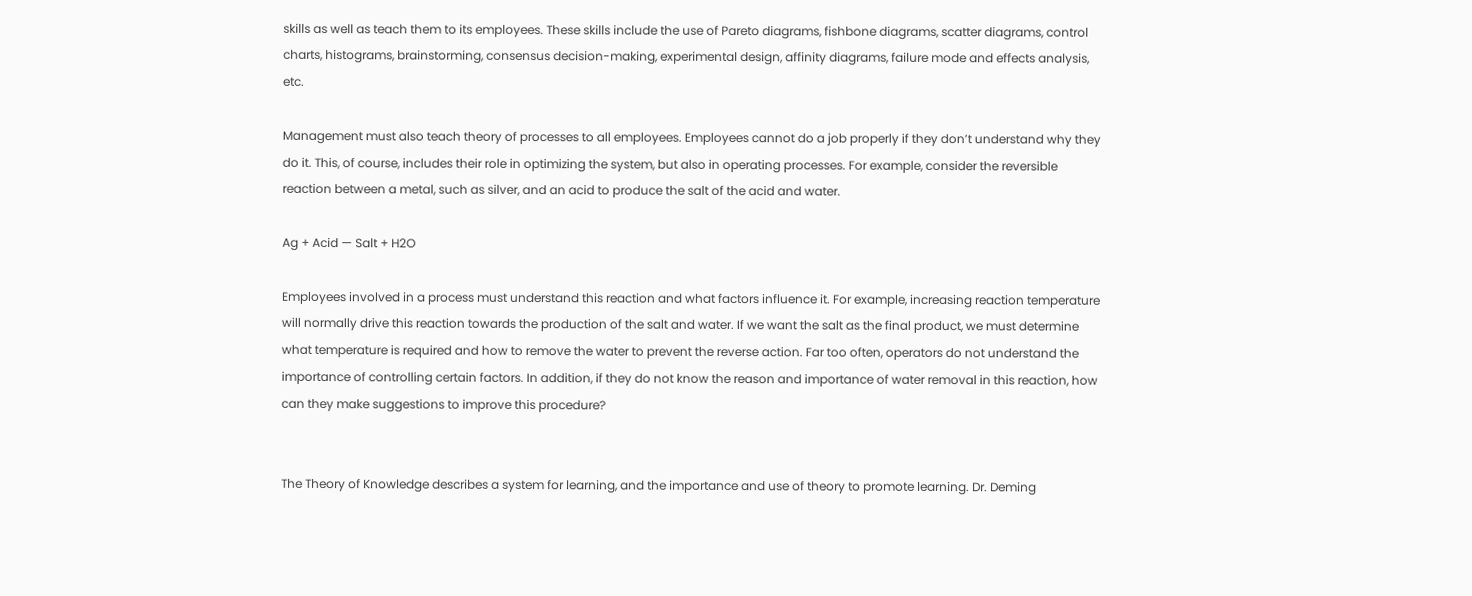skills as well as teach them to its employees. These skills include the use of Pareto diagrams, fishbone diagrams, scatter diagrams, control charts, histograms, brainstorming, consensus decision-making, experimental design, affinity diagrams, failure mode and effects analysis, etc.

Management must also teach theory of processes to all employees. Employees cannot do a job properly if they don’t understand why they do it. This, of course, includes their role in optimizing the system, but also in operating processes. For example, consider the reversible reaction between a metal, such as silver, and an acid to produce the salt of the acid and water.

Ag + Acid — Salt + H2O

Employees involved in a process must understand this reaction and what factors influence it. For example, increasing reaction temperature will normally drive this reaction towards the production of the salt and water. If we want the salt as the final product, we must determine what temperature is required and how to remove the water to prevent the reverse action. Far too often, operators do not understand the importance of controlling certain factors. In addition, if they do not know the reason and importance of water removal in this reaction, how can they make suggestions to improve this procedure?


The Theory of Knowledge describes a system for learning, and the importance and use of theory to promote learning. Dr. Deming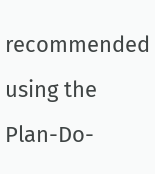recommended using the Plan-Do-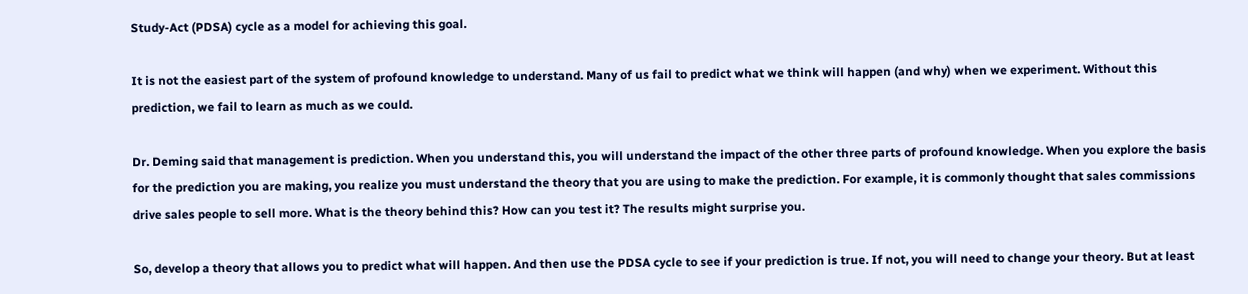Study-Act (PDSA) cycle as a model for achieving this goal.

It is not the easiest part of the system of profound knowledge to understand. Many of us fail to predict what we think will happen (and why) when we experiment. Without this prediction, we fail to learn as much as we could.

Dr. Deming said that management is prediction. When you understand this, you will understand the impact of the other three parts of profound knowledge. When you explore the basis for the prediction you are making, you realize you must understand the theory that you are using to make the prediction. For example, it is commonly thought that sales commissions drive sales people to sell more. What is the theory behind this? How can you test it? The results might surprise you.

So, develop a theory that allows you to predict what will happen. And then use the PDSA cycle to see if your prediction is true. If not, you will need to change your theory. But at least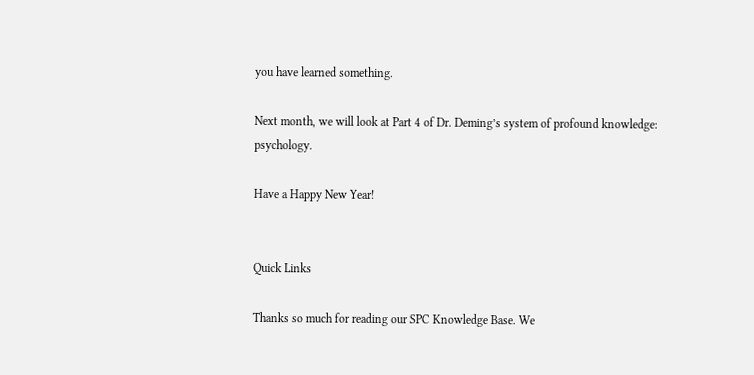you have learned something.

Next month, we will look at Part 4 of Dr. Deming’s system of profound knowledge: psychology.

Have a Happy New Year!


Quick Links

Thanks so much for reading our SPC Knowledge Base. We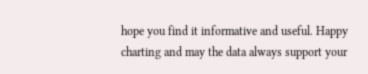hope you find it informative and useful. Happy charting and may the data always support your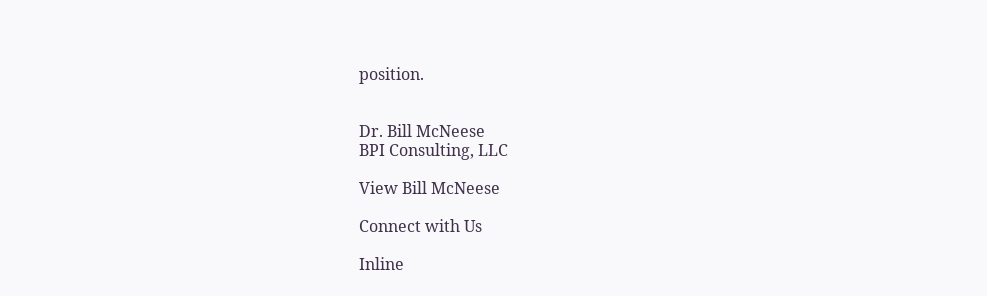position.


Dr. Bill McNeese
BPI Consulting, LLC

View Bill McNeese

Connect with Us

Inline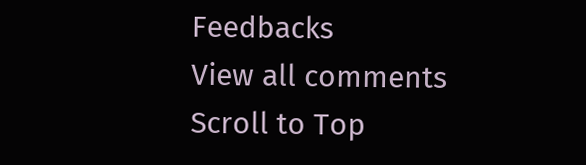Feedbacks
View all comments
Scroll to Top